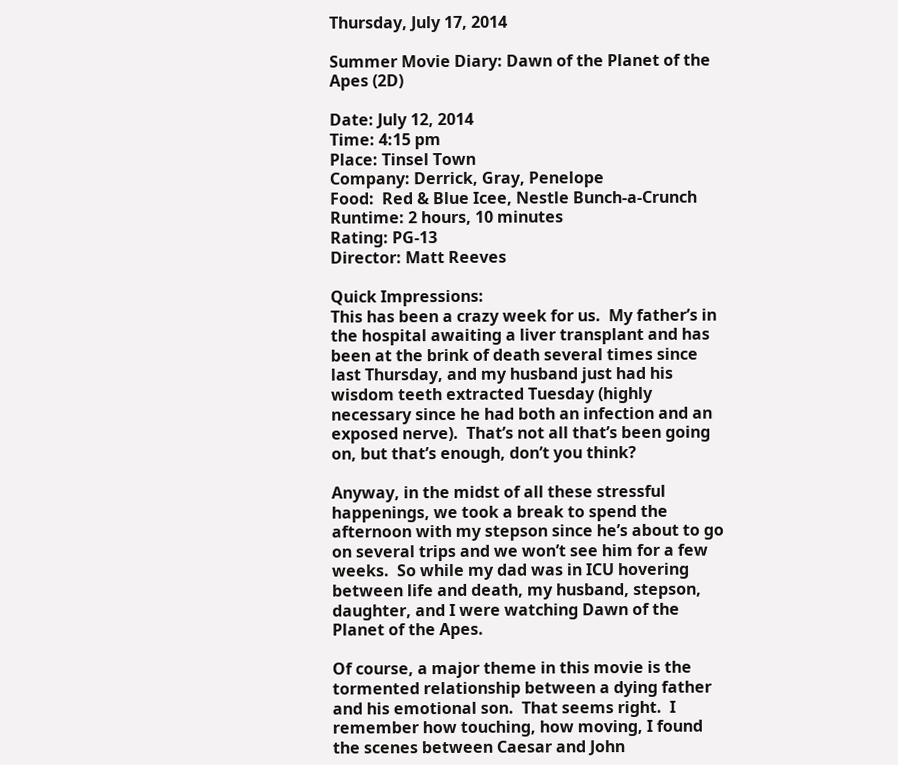Thursday, July 17, 2014

Summer Movie Diary: Dawn of the Planet of the Apes (2D)

Date: July 12, 2014
Time: 4:15 pm
Place: Tinsel Town
Company: Derrick, Gray, Penelope
Food:  Red & Blue Icee, Nestle Bunch-a-Crunch
Runtime: 2 hours, 10 minutes
Rating: PG-13
Director: Matt Reeves

Quick Impressions:
This has been a crazy week for us.  My father’s in the hospital awaiting a liver transplant and has been at the brink of death several times since last Thursday, and my husband just had his wisdom teeth extracted Tuesday (highly necessary since he had both an infection and an exposed nerve).  That’s not all that’s been going on, but that’s enough, don’t you think?

Anyway, in the midst of all these stressful happenings, we took a break to spend the afternoon with my stepson since he’s about to go on several trips and we won’t see him for a few weeks.  So while my dad was in ICU hovering between life and death, my husband, stepson, daughter, and I were watching Dawn of the Planet of the Apes.

Of course, a major theme in this movie is the tormented relationship between a dying father and his emotional son.  That seems right.  I remember how touching, how moving, I found the scenes between Caesar and John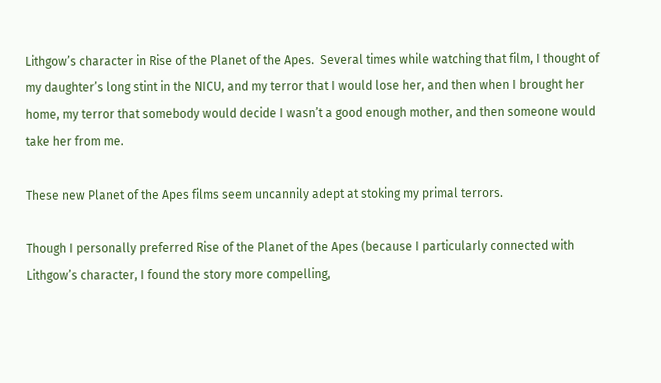Lithgow’s character in Rise of the Planet of the Apes.  Several times while watching that film, I thought of my daughter’s long stint in the NICU, and my terror that I would lose her, and then when I brought her home, my terror that somebody would decide I wasn’t a good enough mother, and then someone would take her from me.

These new Planet of the Apes films seem uncannily adept at stoking my primal terrors.

Though I personally preferred Rise of the Planet of the Apes (because I particularly connected with Lithgow’s character, I found the story more compelling,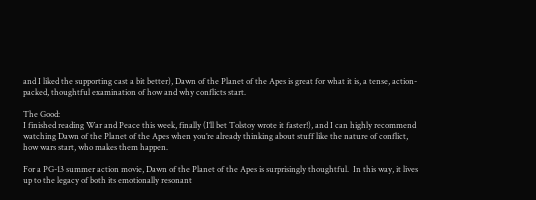and I liked the supporting cast a bit better), Dawn of the Planet of the Apes is great for what it is, a tense, action-packed, thoughtful examination of how and why conflicts start.

The Good:
I finished reading War and Peace this week, finally (I’ll bet Tolstoy wrote it faster!), and I can highly recommend watching Dawn of the Planet of the Apes when you’re already thinking about stuff like the nature of conflict, how wars start, who makes them happen.

For a PG-13 summer action movie, Dawn of the Planet of the Apes is surprisingly thoughtful.  In this way, it lives up to the legacy of both its emotionally resonant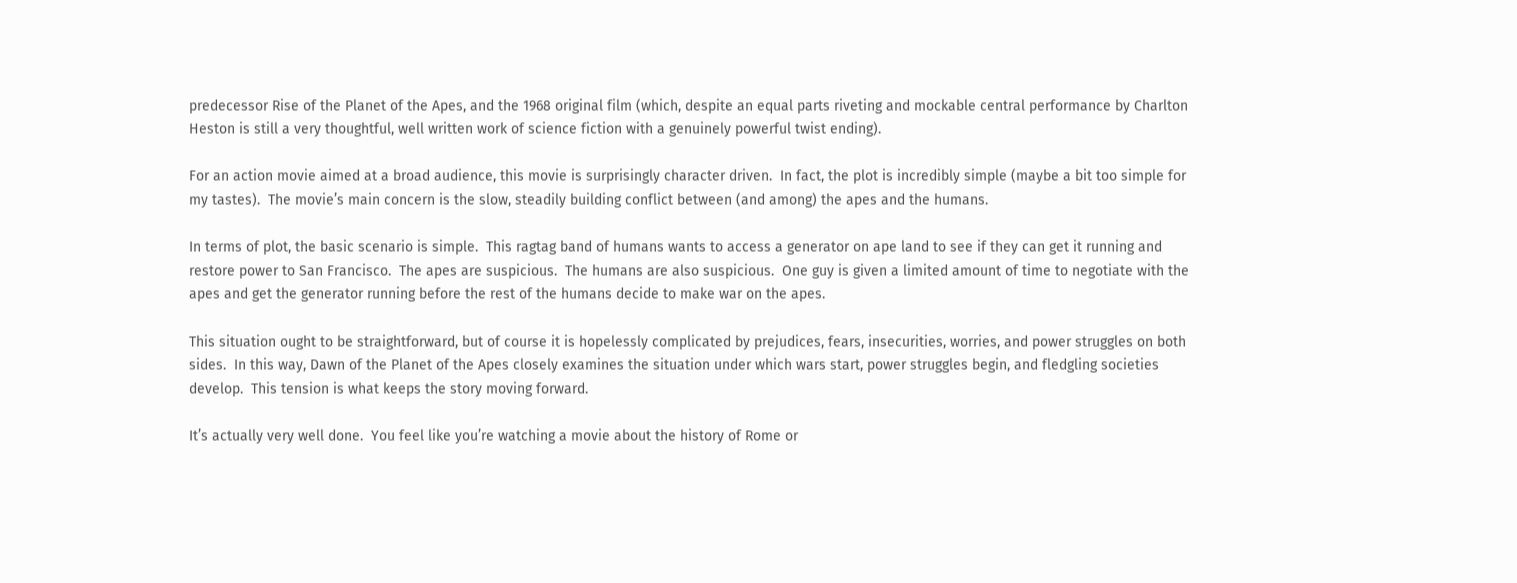predecessor Rise of the Planet of the Apes, and the 1968 original film (which, despite an equal parts riveting and mockable central performance by Charlton Heston is still a very thoughtful, well written work of science fiction with a genuinely powerful twist ending).

For an action movie aimed at a broad audience, this movie is surprisingly character driven.  In fact, the plot is incredibly simple (maybe a bit too simple for my tastes).  The movie’s main concern is the slow, steadily building conflict between (and among) the apes and the humans.

In terms of plot, the basic scenario is simple.  This ragtag band of humans wants to access a generator on ape land to see if they can get it running and restore power to San Francisco.  The apes are suspicious.  The humans are also suspicious.  One guy is given a limited amount of time to negotiate with the apes and get the generator running before the rest of the humans decide to make war on the apes.

This situation ought to be straightforward, but of course it is hopelessly complicated by prejudices, fears, insecurities, worries, and power struggles on both sides.  In this way, Dawn of the Planet of the Apes closely examines the situation under which wars start, power struggles begin, and fledgling societies develop.  This tension is what keeps the story moving forward.

It’s actually very well done.  You feel like you’re watching a movie about the history of Rome or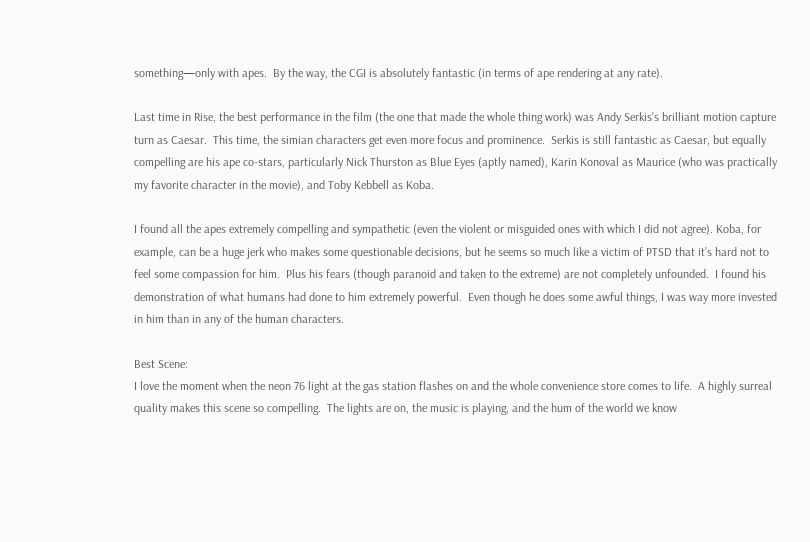something—only with apes.  By the way, the CGI is absolutely fantastic (in terms of ape rendering at any rate).

Last time in Rise, the best performance in the film (the one that made the whole thing work) was Andy Serkis’s brilliant motion capture turn as Caesar.  This time, the simian characters get even more focus and prominence.  Serkis is still fantastic as Caesar, but equally compelling are his ape co-stars, particularly Nick Thurston as Blue Eyes (aptly named), Karin Konoval as Maurice (who was practically my favorite character in the movie), and Toby Kebbell as Koba.

I found all the apes extremely compelling and sympathetic (even the violent or misguided ones with which I did not agree). Koba, for example, can be a huge jerk who makes some questionable decisions, but he seems so much like a victim of PTSD that it’s hard not to feel some compassion for him.  Plus his fears (though paranoid and taken to the extreme) are not completely unfounded.  I found his demonstration of what humans had done to him extremely powerful.  Even though he does some awful things, I was way more invested in him than in any of the human characters.

Best Scene:
I love the moment when the neon 76 light at the gas station flashes on and the whole convenience store comes to life.  A highly surreal quality makes this scene so compelling.  The lights are on, the music is playing, and the hum of the world we know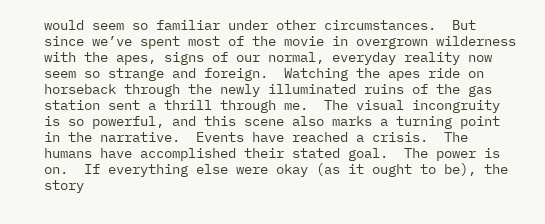would seem so familiar under other circumstances.  But since we’ve spent most of the movie in overgrown wilderness with the apes, signs of our normal, everyday reality now seem so strange and foreign.  Watching the apes ride on horseback through the newly illuminated ruins of the gas station sent a thrill through me.  The visual incongruity is so powerful, and this scene also marks a turning point in the narrative.  Events have reached a crisis.  The humans have accomplished their stated goal.  The power is on.  If everything else were okay (as it ought to be), the story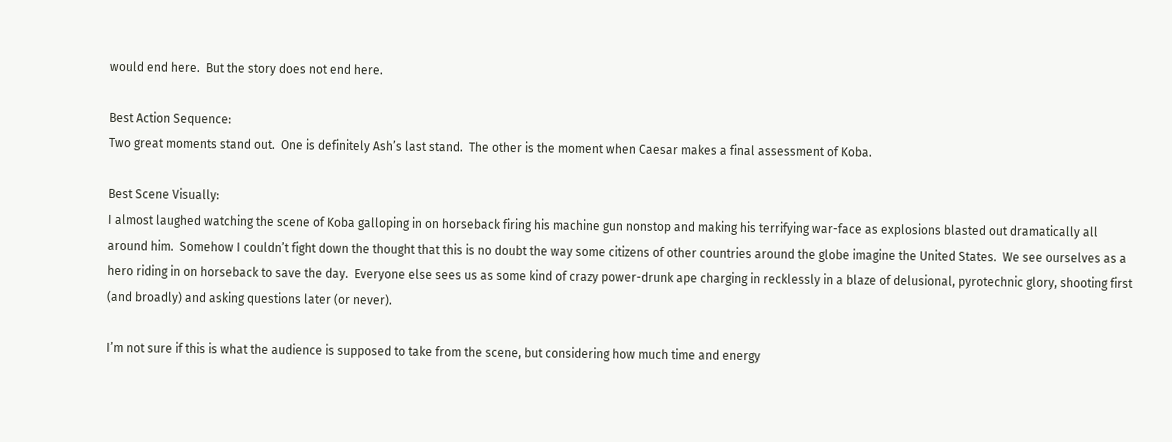would end here.  But the story does not end here.

Best Action Sequence:
Two great moments stand out.  One is definitely Ash’s last stand.  The other is the moment when Caesar makes a final assessment of Koba.

Best Scene Visually:
I almost laughed watching the scene of Koba galloping in on horseback firing his machine gun nonstop and making his terrifying war-face as explosions blasted out dramatically all around him.  Somehow I couldn’t fight down the thought that this is no doubt the way some citizens of other countries around the globe imagine the United States.  We see ourselves as a hero riding in on horseback to save the day.  Everyone else sees us as some kind of crazy power-drunk ape charging in recklessly in a blaze of delusional, pyrotechnic glory, shooting first (and broadly) and asking questions later (or never).

I’m not sure if this is what the audience is supposed to take from the scene, but considering how much time and energy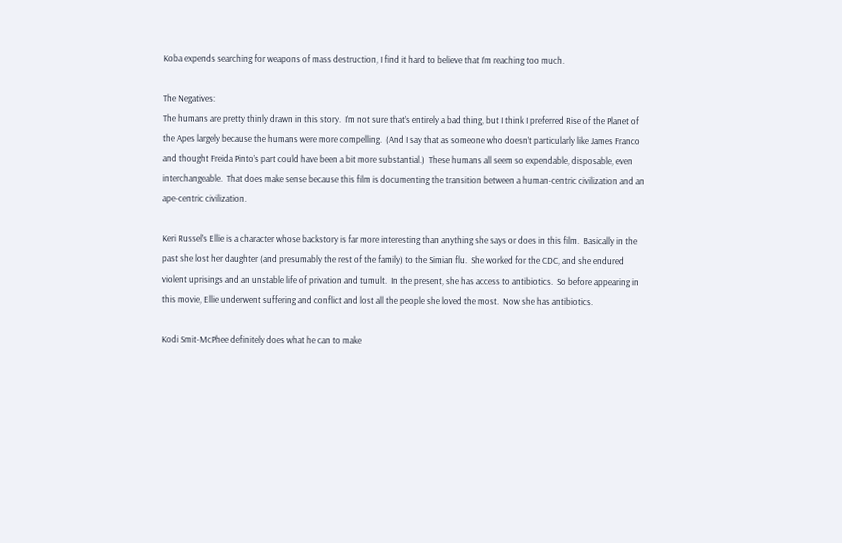Koba expends searching for weapons of mass destruction, I find it hard to believe that I’m reaching too much.

The Negatives:
The humans are pretty thinly drawn in this story.  I’m not sure that’s entirely a bad thing, but I think I preferred Rise of the Planet of the Apes largely because the humans were more compelling.  (And I say that as someone who doesn’t particularly like James Franco and thought Freida Pinto’s part could have been a bit more substantial.)  These humans all seem so expendable, disposable, even interchangeable.  That does make sense because this film is documenting the transition between a human-centric civilization and an ape-centric civilization.

Keri Russel’s Ellie is a character whose backstory is far more interesting than anything she says or does in this film.  Basically in the past she lost her daughter (and presumably the rest of the family) to the Simian flu.  She worked for the CDC, and she endured violent uprisings and an unstable life of privation and tumult.  In the present, she has access to antibiotics.  So before appearing in this movie, Ellie underwent suffering and conflict and lost all the people she loved the most.  Now she has antibiotics.

Kodi Smit-McPhee definitely does what he can to make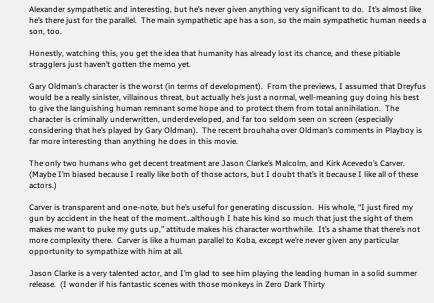Alexander sympathetic and interesting, but he’s never given anything very significant to do.  It’s almost like he’s there just for the parallel.  The main sympathetic ape has a son, so the main sympathetic human needs a son, too.

Honestly, watching this, you get the idea that humanity has already lost its chance, and these pitiable stragglers just haven’t gotten the memo yet.

Gary Oldman’s character is the worst (in terms of development).  From the previews, I assumed that Dreyfus would be a really sinister, villainous threat, but actually he’s just a normal, well-meaning guy doing his best to give the languishing human remnant some hope and to protect them from total annihilation.  The character is criminally underwritten, underdeveloped, and far too seldom seen on screen (especially considering that he’s played by Gary Oldman).  The recent brouhaha over Oldman’s comments in Playboy is far more interesting than anything he does in this movie.

The only two humans who get decent treatment are Jason Clarke’s Malcolm, and Kirk Acevedo’s Carver.  (Maybe I’m biased because I really like both of those actors, but I doubt that’s it because I like all of these actors.)

Carver is transparent and one-note, but he’s useful for generating discussion.  His whole, “I just fired my gun by accident in the heat of the moment…although I hate his kind so much that just the sight of them makes me want to puke my guts up,” attitude makes his character worthwhile.  It’s a shame that there’s not more complexity there.  Carver is like a human parallel to Koba, except we’re never given any particular opportunity to sympathize with him at all.

Jason Clarke is a very talented actor, and I’m glad to see him playing the leading human in a solid summer release.  (I wonder if his fantastic scenes with those monkeys in Zero Dark Thirty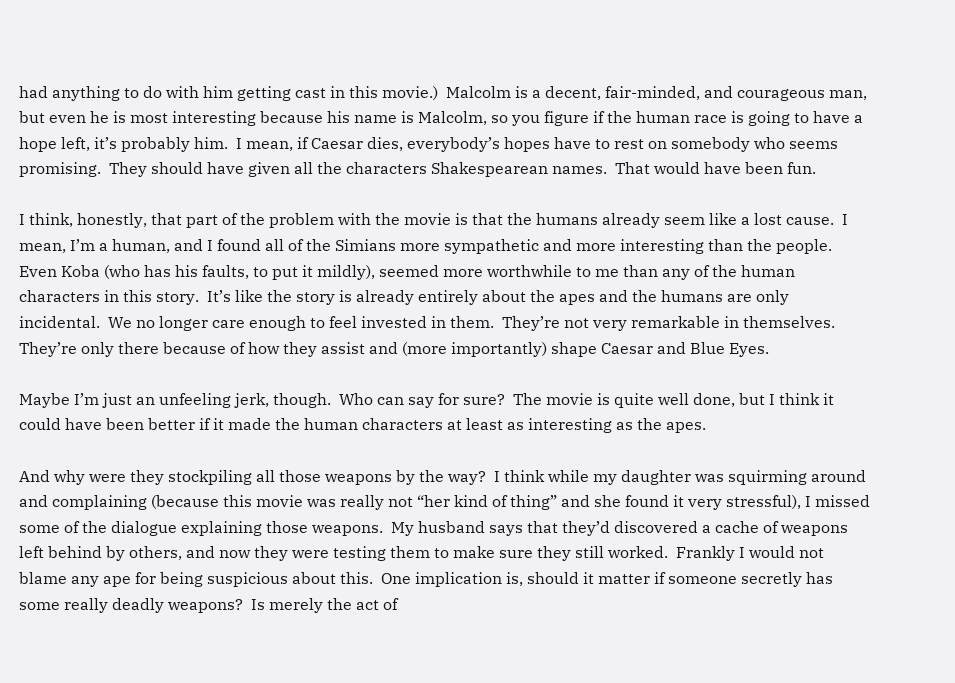had anything to do with him getting cast in this movie.)  Malcolm is a decent, fair-minded, and courageous man, but even he is most interesting because his name is Malcolm, so you figure if the human race is going to have a hope left, it’s probably him.  I mean, if Caesar dies, everybody’s hopes have to rest on somebody who seems promising.  They should have given all the characters Shakespearean names.  That would have been fun.

I think, honestly, that part of the problem with the movie is that the humans already seem like a lost cause.  I mean, I’m a human, and I found all of the Simians more sympathetic and more interesting than the people.  Even Koba (who has his faults, to put it mildly), seemed more worthwhile to me than any of the human characters in this story.  It’s like the story is already entirely about the apes and the humans are only incidental.  We no longer care enough to feel invested in them.  They’re not very remarkable in themselves.  They’re only there because of how they assist and (more importantly) shape Caesar and Blue Eyes.

Maybe I’m just an unfeeling jerk, though.  Who can say for sure?  The movie is quite well done, but I think it could have been better if it made the human characters at least as interesting as the apes.

And why were they stockpiling all those weapons by the way?  I think while my daughter was squirming around and complaining (because this movie was really not “her kind of thing” and she found it very stressful), I missed some of the dialogue explaining those weapons.  My husband says that they’d discovered a cache of weapons left behind by others, and now they were testing them to make sure they still worked.  Frankly I would not blame any ape for being suspicious about this.  One implication is, should it matter if someone secretly has some really deadly weapons?  Is merely the act of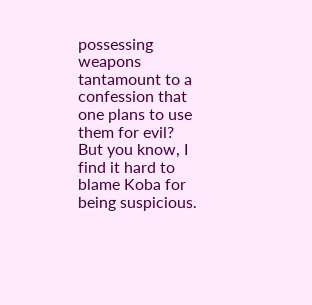possessing weapons tantamount to a confession that one plans to use them for evil?  But you know, I find it hard to blame Koba for being suspicious.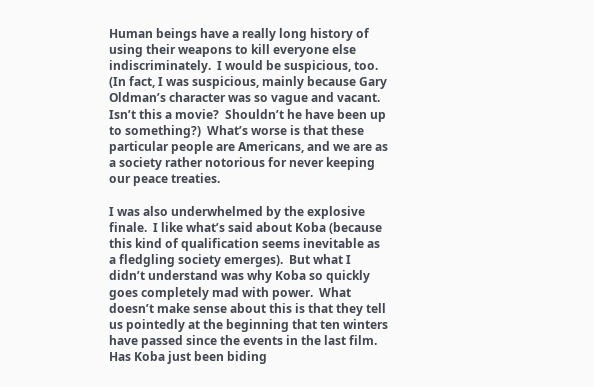Human beings have a really long history of using their weapons to kill everyone else indiscriminately.  I would be suspicious, too.  (In fact, I was suspicious, mainly because Gary Oldman’s character was so vague and vacant.  Isn’t this a movie?  Shouldn’t he have been up to something?)  What’s worse is that these particular people are Americans, and we are as a society rather notorious for never keeping our peace treaties.

I was also underwhelmed by the explosive finale.  I like what’s said about Koba (because this kind of qualification seems inevitable as a fledgling society emerges).  But what I didn’t understand was why Koba so quickly goes completely mad with power.  What doesn’t make sense about this is that they tell us pointedly at the beginning that ten winters have passed since the events in the last film.  Has Koba just been biding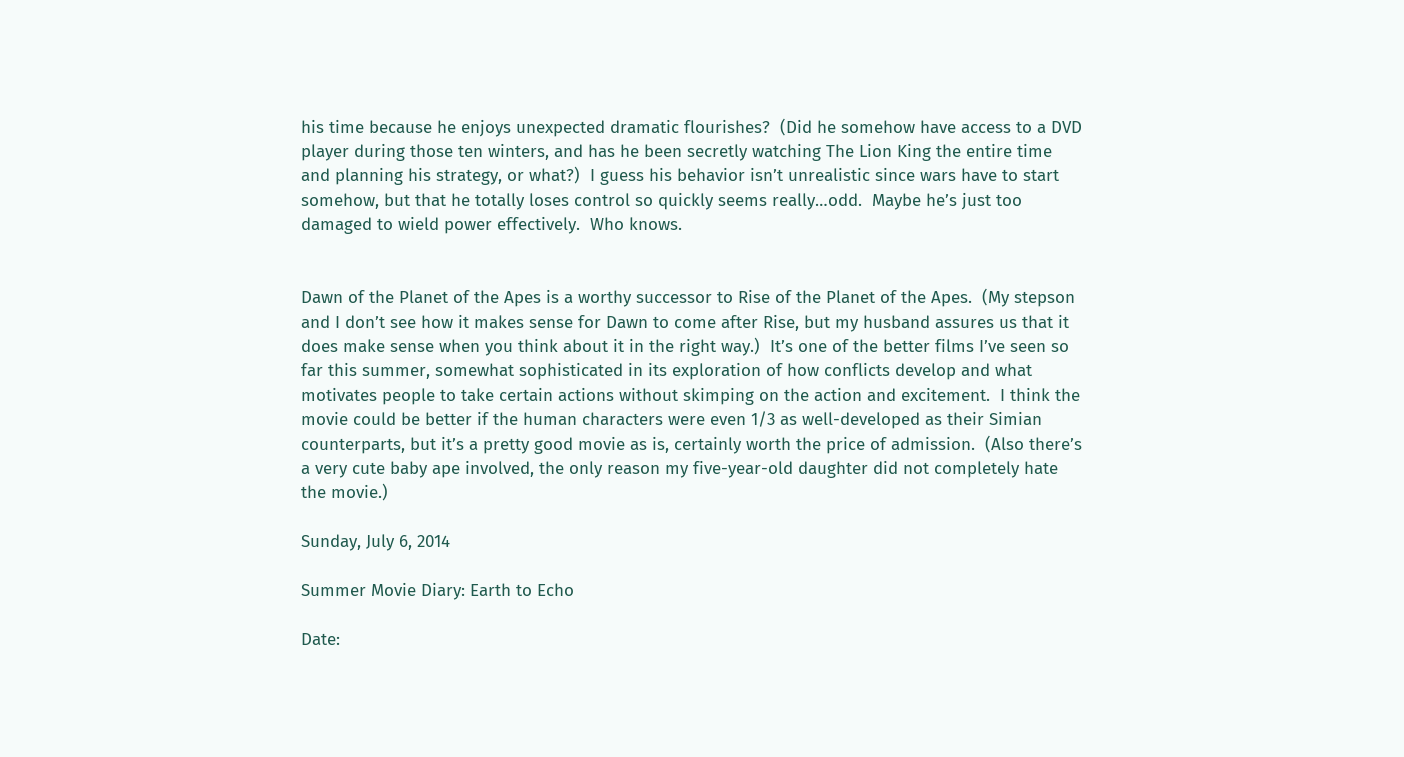his time because he enjoys unexpected dramatic flourishes?  (Did he somehow have access to a DVD player during those ten winters, and has he been secretly watching The Lion King the entire time and planning his strategy, or what?)  I guess his behavior isn’t unrealistic since wars have to start somehow, but that he totally loses control so quickly seems really…odd.  Maybe he’s just too damaged to wield power effectively.  Who knows.


Dawn of the Planet of the Apes is a worthy successor to Rise of the Planet of the Apes.  (My stepson and I don’t see how it makes sense for Dawn to come after Rise, but my husband assures us that it does make sense when you think about it in the right way.)  It’s one of the better films I’ve seen so far this summer, somewhat sophisticated in its exploration of how conflicts develop and what motivates people to take certain actions without skimping on the action and excitement.  I think the movie could be better if the human characters were even 1/3 as well-developed as their Simian counterparts, but it’s a pretty good movie as is, certainly worth the price of admission.  (Also there’s a very cute baby ape involved, the only reason my five-year-old daughter did not completely hate the movie.)

Sunday, July 6, 2014

Summer Movie Diary: Earth to Echo

Date: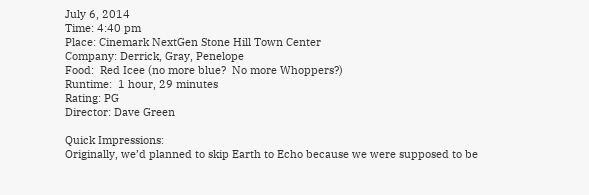July 6, 2014
Time: 4:40 pm
Place: Cinemark NextGen Stone Hill Town Center
Company: Derrick, Gray, Penelope
Food:  Red Icee (no more blue?  No more Whoppers?)
Runtime:  1 hour, 29 minutes
Rating: PG
Director: Dave Green

Quick Impressions:
Originally, we’d planned to skip Earth to Echo because we were supposed to be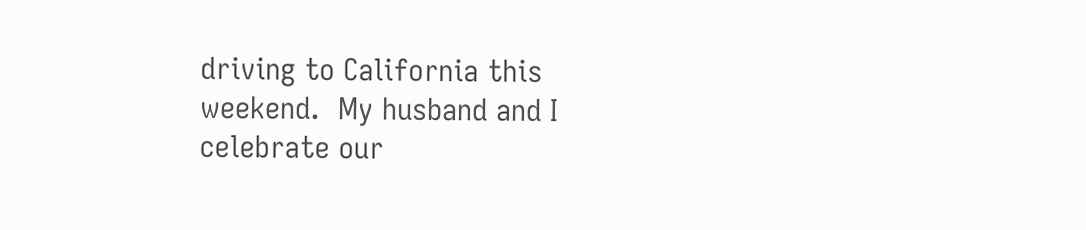driving to California this weekend.  My husband and I celebrate our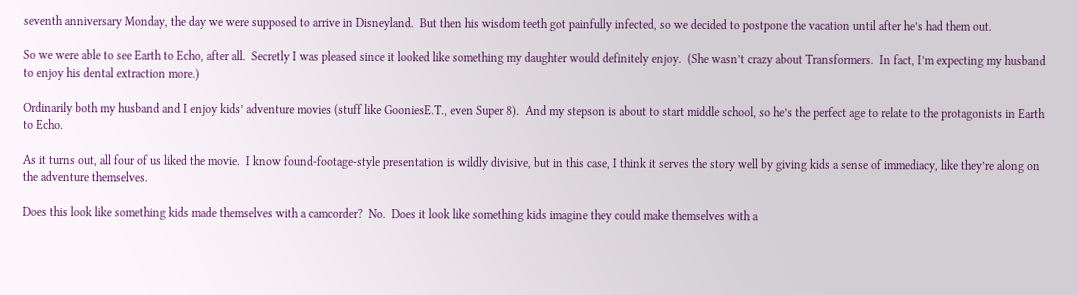seventh anniversary Monday, the day we were supposed to arrive in Disneyland.  But then his wisdom teeth got painfully infected, so we decided to postpone the vacation until after he’s had them out.

So we were able to see Earth to Echo, after all.  Secretly I was pleased since it looked like something my daughter would definitely enjoy.  (She wasn’t crazy about Transformers.  In fact, I’m expecting my husband to enjoy his dental extraction more.)

Ordinarily both my husband and I enjoy kids’ adventure movies (stuff like GooniesE.T., even Super 8).  And my stepson is about to start middle school, so he’s the perfect age to relate to the protagonists in Earth to Echo.

As it turns out, all four of us liked the movie.  I know found-footage-style presentation is wildly divisive, but in this case, I think it serves the story well by giving kids a sense of immediacy, like they’re along on the adventure themselves.

Does this look like something kids made themselves with a camcorder?  No.  Does it look like something kids imagine they could make themselves with a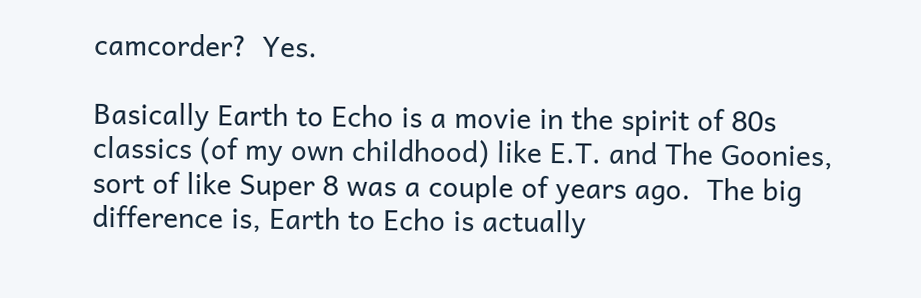camcorder?  Yes.

Basically Earth to Echo is a movie in the spirit of 80s classics (of my own childhood) like E.T. and The Goonies, sort of like Super 8 was a couple of years ago.  The big difference is, Earth to Echo is actually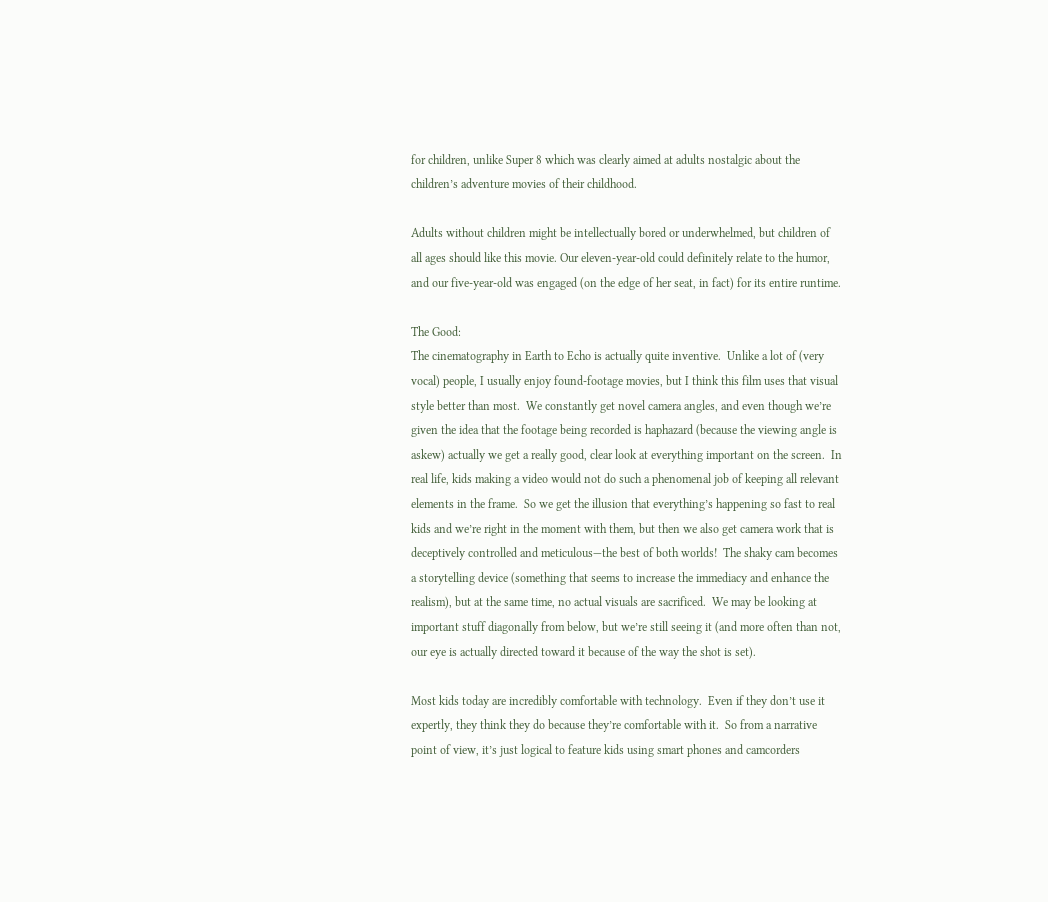for children, unlike Super 8 which was clearly aimed at adults nostalgic about the children’s adventure movies of their childhood.

Adults without children might be intellectually bored or underwhelmed, but children of all ages should like this movie. Our eleven-year-old could definitely relate to the humor, and our five-year-old was engaged (on the edge of her seat, in fact) for its entire runtime.

The Good:
The cinematography in Earth to Echo is actually quite inventive.  Unlike a lot of (very vocal) people, I usually enjoy found-footage movies, but I think this film uses that visual style better than most.  We constantly get novel camera angles, and even though we’re given the idea that the footage being recorded is haphazard (because the viewing angle is askew) actually we get a really good, clear look at everything important on the screen.  In real life, kids making a video would not do such a phenomenal job of keeping all relevant elements in the frame.  So we get the illusion that everything’s happening so fast to real kids and we’re right in the moment with them, but then we also get camera work that is deceptively controlled and meticulous—the best of both worlds!  The shaky cam becomes a storytelling device (something that seems to increase the immediacy and enhance the realism), but at the same time, no actual visuals are sacrificed.  We may be looking at important stuff diagonally from below, but we’re still seeing it (and more often than not, our eye is actually directed toward it because of the way the shot is set).

Most kids today are incredibly comfortable with technology.  Even if they don’t use it expertly, they think they do because they’re comfortable with it.  So from a narrative point of view, it’s just logical to feature kids using smart phones and camcorders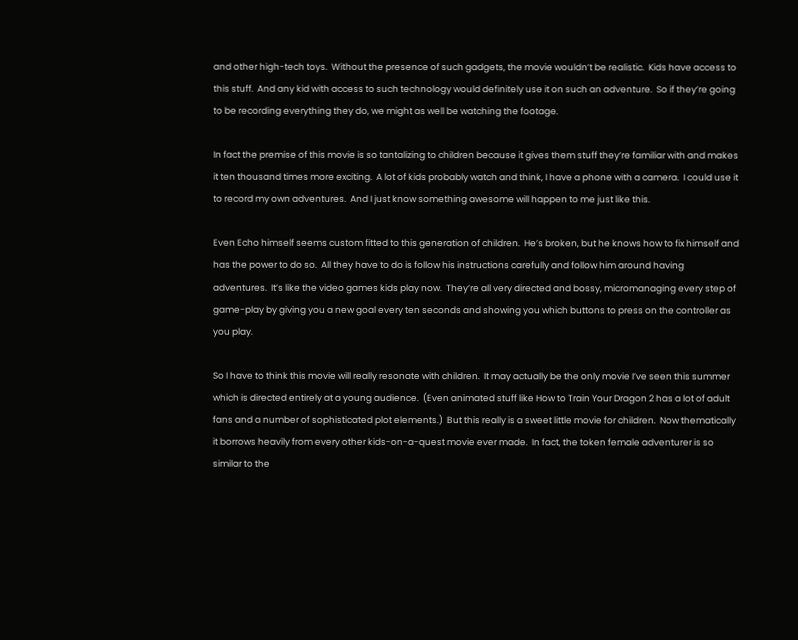and other high-tech toys.  Without the presence of such gadgets, the movie wouldn’t be realistic.  Kids have access to this stuff.  And any kid with access to such technology would definitely use it on such an adventure.  So if they’re going to be recording everything they do, we might as well be watching the footage.

In fact the premise of this movie is so tantalizing to children because it gives them stuff they’re familiar with and makes it ten thousand times more exciting.  A lot of kids probably watch and think, I have a phone with a camera.  I could use it to record my own adventures.  And I just know something awesome will happen to me just like this.

Even Echo himself seems custom fitted to this generation of children.  He’s broken, but he knows how to fix himself and has the power to do so.  All they have to do is follow his instructions carefully and follow him around having adventures.  It’s like the video games kids play now.  They’re all very directed and bossy, micromanaging every step of game-play by giving you a new goal every ten seconds and showing you which buttons to press on the controller as you play.

So I have to think this movie will really resonate with children.  It may actually be the only movie I’ve seen this summer which is directed entirely at a young audience.  (Even animated stuff like How to Train Your Dragon 2 has a lot of adult fans and a number of sophisticated plot elements.)  But this really is a sweet little movie for children.  Now thematically it borrows heavily from every other kids-on-a-quest movie ever made.  In fact, the token female adventurer is so similar to the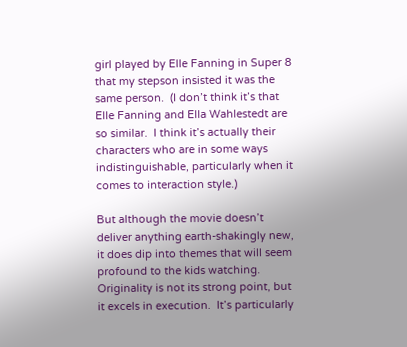girl played by Elle Fanning in Super 8 that my stepson insisted it was the same person.  (I don’t think it’s that Elle Fanning and Ella Wahlestedt are so similar.  I think it’s actually their characters who are in some ways indistinguishable, particularly when it comes to interaction style.)

But although the movie doesn’t deliver anything earth-shakingly new, it does dip into themes that will seem profound to the kids watching.  Originality is not its strong point, but it excels in execution.  It’s particularly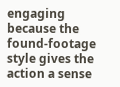engaging because the found-footage style gives the action a sense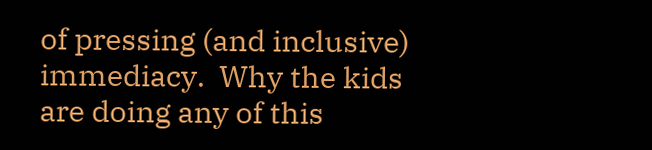of pressing (and inclusive) immediacy.  Why the kids are doing any of this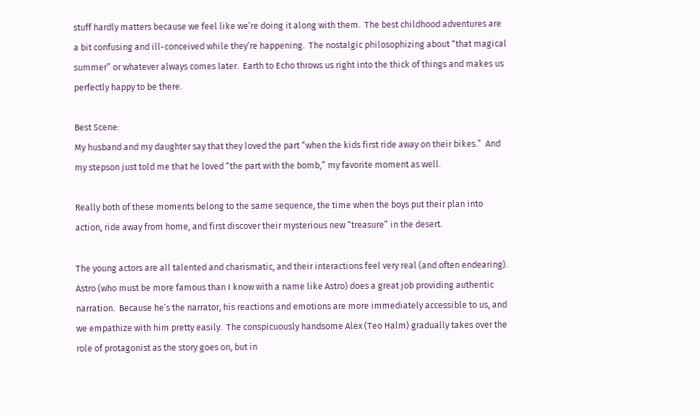stuff hardly matters because we feel like we’re doing it along with them.  The best childhood adventures are a bit confusing and ill-conceived while they’re happening.  The nostalgic philosophizing about “that magical summer” or whatever always comes later.  Earth to Echo throws us right into the thick of things and makes us perfectly happy to be there.

Best Scene:
My husband and my daughter say that they loved the part “when the kids first ride away on their bikes.”  And my stepson just told me that he loved “the part with the bomb,” my favorite moment as well.

Really both of these moments belong to the same sequence, the time when the boys put their plan into action, ride away from home, and first discover their mysterious new “treasure” in the desert.

The young actors are all talented and charismatic, and their interactions feel very real (and often endearing).  Astro (who must be more famous than I know with a name like Astro) does a great job providing authentic narration.  Because he’s the narrator, his reactions and emotions are more immediately accessible to us, and we empathize with him pretty easily.  The conspicuously handsome Alex (Teo Halm) gradually takes over the role of protagonist as the story goes on, but in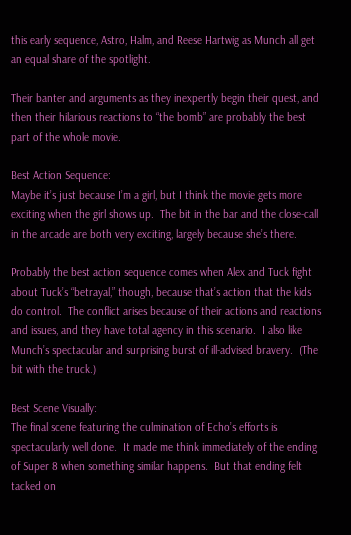this early sequence, Astro, Halm, and Reese Hartwig as Munch all get an equal share of the spotlight.

Their banter and arguments as they inexpertly begin their quest, and then their hilarious reactions to “the bomb” are probably the best part of the whole movie.

Best Action Sequence:
Maybe it’s just because I’m a girl, but I think the movie gets more exciting when the girl shows up.  The bit in the bar and the close-call in the arcade are both very exciting, largely because she’s there.

Probably the best action sequence comes when Alex and Tuck fight about Tuck’s “betrayal,” though, because that’s action that the kids do control.  The conflict arises because of their actions and reactions and issues, and they have total agency in this scenario.  I also like Munch’s spectacular and surprising burst of ill-advised bravery.  (The bit with the truck.)

Best Scene Visually:
The final scene featuring the culmination of Echo’s efforts is spectacularly well done.  It made me think immediately of the ending of Super 8 when something similar happens.  But that ending felt tacked on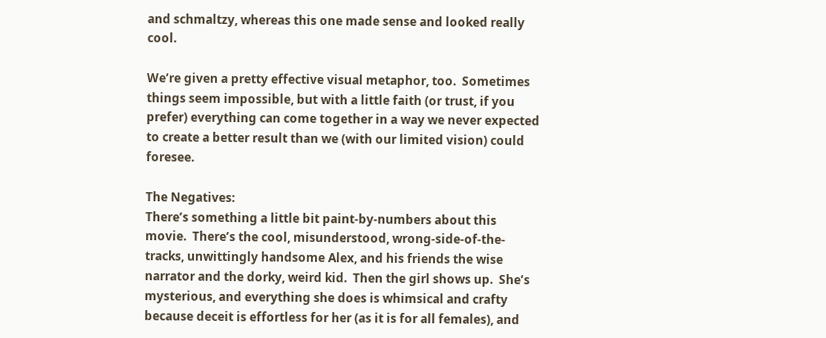and schmaltzy, whereas this one made sense and looked really cool.

We’re given a pretty effective visual metaphor, too.  Sometimes things seem impossible, but with a little faith (or trust, if you prefer) everything can come together in a way we never expected to create a better result than we (with our limited vision) could foresee.

The Negatives:
There’s something a little bit paint-by-numbers about this movie.  There’s the cool, misunderstood, wrong-side-of-the-tracks, unwittingly handsome Alex, and his friends the wise narrator and the dorky, weird kid.  Then the girl shows up.  She’s mysterious, and everything she does is whimsical and crafty because deceit is effortless for her (as it is for all females), and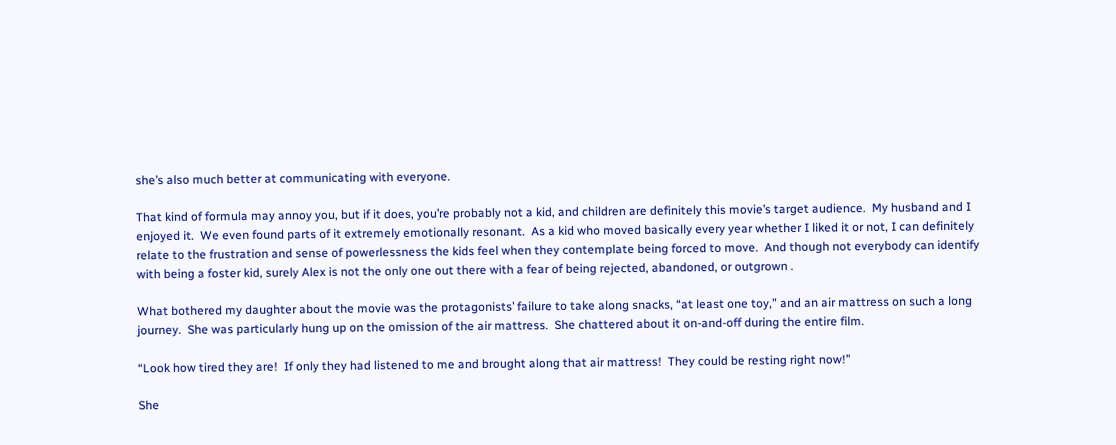she’s also much better at communicating with everyone.

That kind of formula may annoy you, but if it does, you’re probably not a kid, and children are definitely this movie’s target audience.  My husband and I enjoyed it.  We even found parts of it extremely emotionally resonant.  As a kid who moved basically every year whether I liked it or not, I can definitely relate to the frustration and sense of powerlessness the kids feel when they contemplate being forced to move.  And though not everybody can identify with being a foster kid, surely Alex is not the only one out there with a fear of being rejected, abandoned, or outgrown .

What bothered my daughter about the movie was the protagonists’ failure to take along snacks, “at least one toy,” and an air mattress on such a long journey.  She was particularly hung up on the omission of the air mattress.  She chattered about it on-and-off during the entire film.

“Look how tired they are!  If only they had listened to me and brought along that air mattress!  They could be resting right now!”

She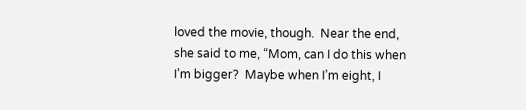loved the movie, though.  Near the end, she said to me, “Mom, can I do this when I’m bigger?  Maybe when I’m eight, I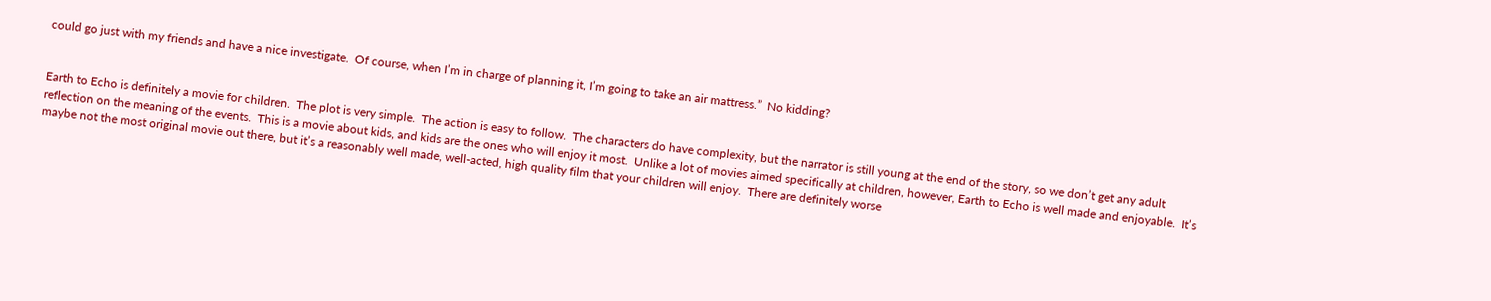could go just with my friends and have a nice investigate.  Of course, when I’m in charge of planning it, I’m going to take an air mattress.”  No kidding?


Earth to Echo is definitely a movie for children.  The plot is very simple.  The action is easy to follow.  The characters do have complexity, but the narrator is still young at the end of the story, so we don’t get any adult reflection on the meaning of the events.  This is a movie about kids, and kids are the ones who will enjoy it most.  Unlike a lot of movies aimed specifically at children, however, Earth to Echo is well made and enjoyable.  It’s maybe not the most original movie out there, but it’s a reasonably well made, well-acted, high quality film that your children will enjoy.  There are definitely worse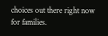choices out there right now for families.